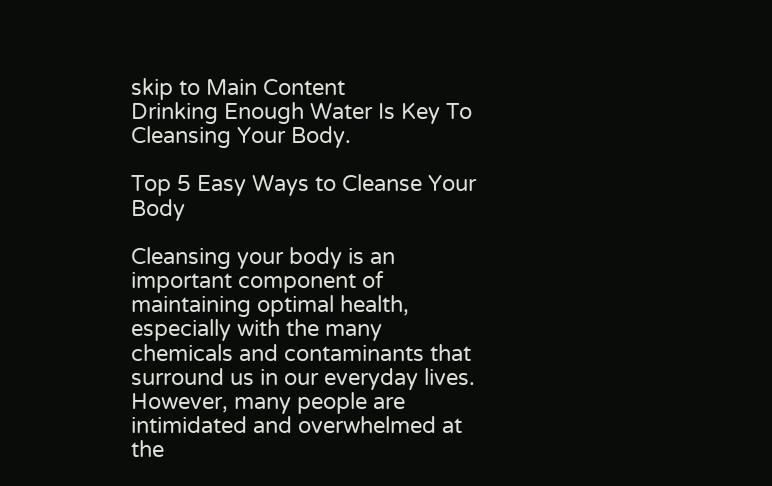skip to Main Content
Drinking Enough Water Is Key To Cleansing Your Body.

Top 5 Easy Ways to Cleanse Your Body

Cleansing your body is an important component of maintaining optimal health, especially with the many chemicals and contaminants that surround us in our everyday lives. However, many people are intimidated and overwhelmed at the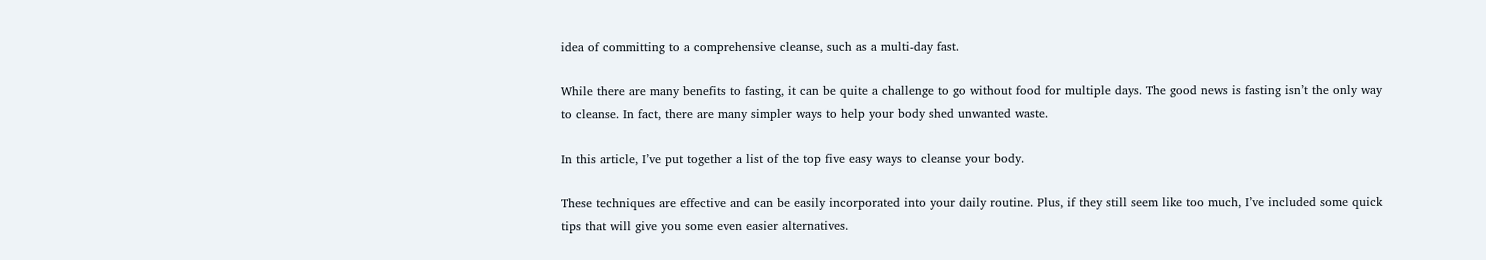idea of committing to a comprehensive cleanse, such as a multi-day fast.

While there are many benefits to fasting, it can be quite a challenge to go without food for multiple days. The good news is fasting isn’t the only way to cleanse. In fact, there are many simpler ways to help your body shed unwanted waste.

In this article, I’ve put together a list of the top five easy ways to cleanse your body.

These techniques are effective and can be easily incorporated into your daily routine. Plus, if they still seem like too much, I’ve included some quick tips that will give you some even easier alternatives.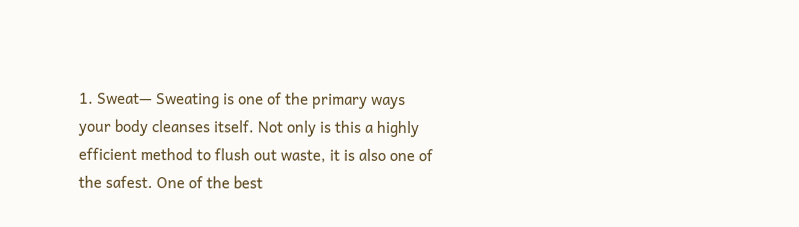1. Sweat— Sweating is one of the primary ways your body cleanses itself. Not only is this a highly efficient method to flush out waste, it is also one of the safest. One of the best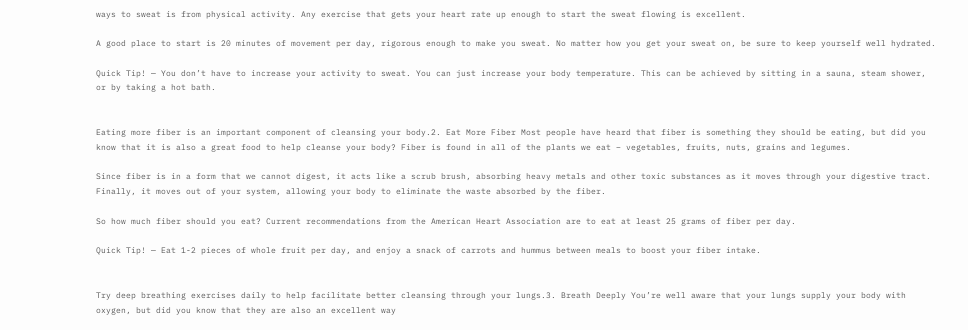ways to sweat is from physical activity. Any exercise that gets your heart rate up enough to start the sweat flowing is excellent.

A good place to start is 20 minutes of movement per day, rigorous enough to make you sweat. No matter how you get your sweat on, be sure to keep yourself well hydrated.

Quick Tip! — You don’t have to increase your activity to sweat. You can just increase your body temperature. This can be achieved by sitting in a sauna, steam shower, or by taking a hot bath.


Eating more fiber is an important component of cleansing your body.2. Eat More Fiber Most people have heard that fiber is something they should be eating, but did you know that it is also a great food to help cleanse your body? Fiber is found in all of the plants we eat – vegetables, fruits, nuts, grains and legumes.

Since fiber is in a form that we cannot digest, it acts like a scrub brush, absorbing heavy metals and other toxic substances as it moves through your digestive tract. Finally, it moves out of your system, allowing your body to eliminate the waste absorbed by the fiber.

So how much fiber should you eat? Current recommendations from the American Heart Association are to eat at least 25 grams of fiber per day.

Quick Tip! — Eat 1-2 pieces of whole fruit per day, and enjoy a snack of carrots and hummus between meals to boost your fiber intake.


Try deep breathing exercises daily to help facilitate better cleansing through your lungs.3. Breath Deeply You’re well aware that your lungs supply your body with oxygen, but did you know that they are also an excellent way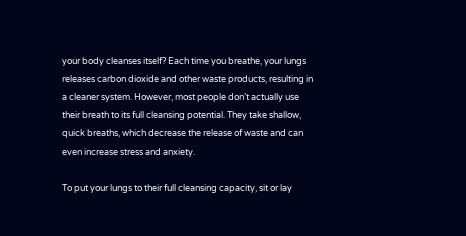your body cleanses itself? Each time you breathe, your lungs releases carbon dioxide and other waste products, resulting in a cleaner system. However, most people don’t actually use their breath to its full cleansing potential. They take shallow, quick breaths, which decrease the release of waste and can even increase stress and anxiety.

To put your lungs to their full cleansing capacity, sit or lay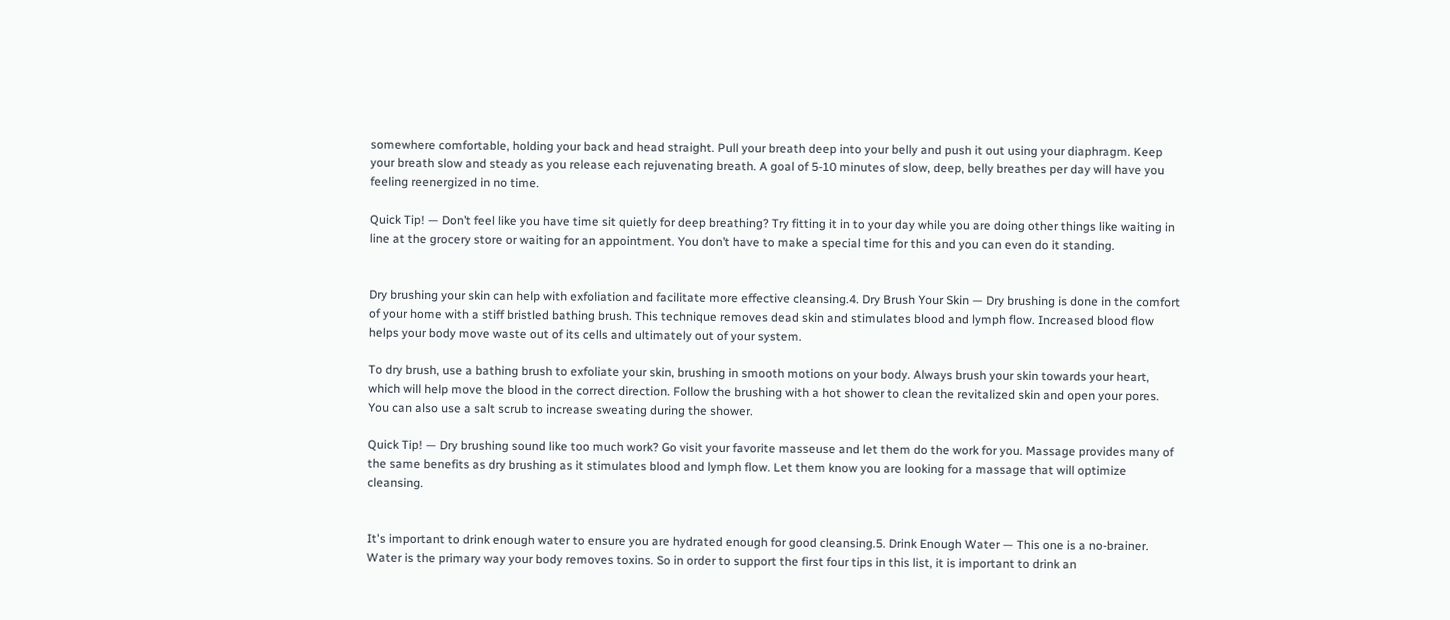somewhere comfortable, holding your back and head straight. Pull your breath deep into your belly and push it out using your diaphragm. Keep your breath slow and steady as you release each rejuvenating breath. A goal of 5-10 minutes of slow, deep, belly breathes per day will have you feeling reenergized in no time.

Quick Tip! — Don’t feel like you have time sit quietly for deep breathing? Try fitting it in to your day while you are doing other things like waiting in line at the grocery store or waiting for an appointment. You don’t have to make a special time for this and you can even do it standing.


Dry brushing your skin can help with exfoliation and facilitate more effective cleansing.4. Dry Brush Your Skin — Dry brushing is done in the comfort of your home with a stiff bristled bathing brush. This technique removes dead skin and stimulates blood and lymph flow. Increased blood flow helps your body move waste out of its cells and ultimately out of your system.

To dry brush, use a bathing brush to exfoliate your skin, brushing in smooth motions on your body. Always brush your skin towards your heart, which will help move the blood in the correct direction. Follow the brushing with a hot shower to clean the revitalized skin and open your pores. You can also use a salt scrub to increase sweating during the shower.

Quick Tip! — Dry brushing sound like too much work? Go visit your favorite masseuse and let them do the work for you. Massage provides many of the same benefits as dry brushing as it stimulates blood and lymph flow. Let them know you are looking for a massage that will optimize cleansing.


It's important to drink enough water to ensure you are hydrated enough for good cleansing.5. Drink Enough Water — This one is a no-brainer. Water is the primary way your body removes toxins. So in order to support the first four tips in this list, it is important to drink an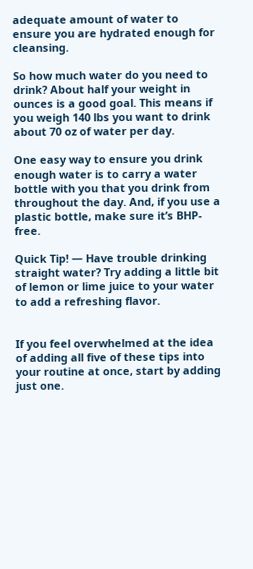adequate amount of water to ensure you are hydrated enough for cleansing.

So how much water do you need to drink? About half your weight in ounces is a good goal. This means if you weigh 140 lbs you want to drink about 70 oz of water per day.

One easy way to ensure you drink enough water is to carry a water bottle with you that you drink from throughout the day. And, if you use a plastic bottle, make sure it’s BHP-free.

Quick Tip! — Have trouble drinking straight water? Try adding a little bit of lemon or lime juice to your water to add a refreshing flavor.


If you feel overwhelmed at the idea of adding all five of these tips into your routine at once, start by adding just one.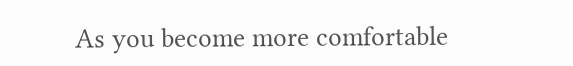As you become more comfortable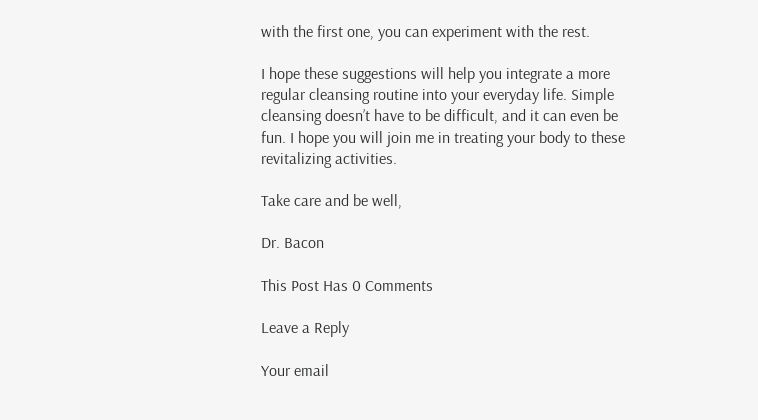with the first one, you can experiment with the rest.

I hope these suggestions will help you integrate a more regular cleansing routine into your everyday life. Simple cleansing doesn’t have to be difficult, and it can even be fun. I hope you will join me in treating your body to these revitalizing activities.

Take care and be well,

Dr. Bacon

This Post Has 0 Comments

Leave a Reply

Your email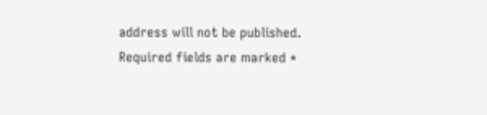address will not be published. Required fields are marked *